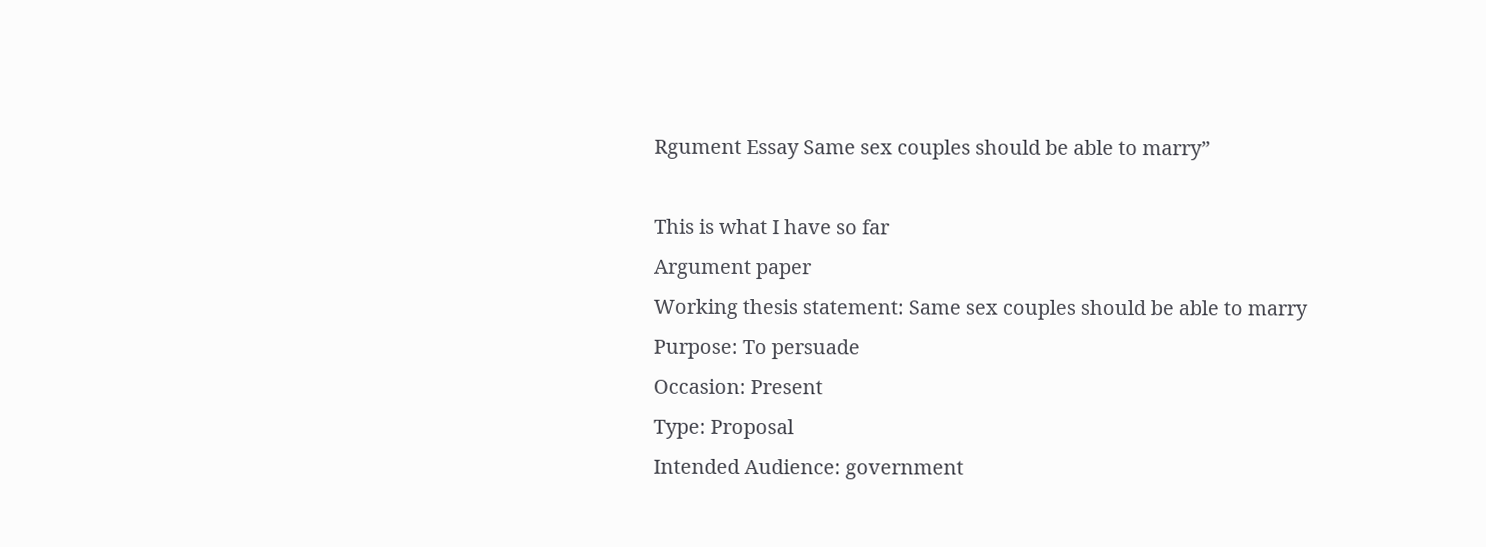Rgument Essay Same sex couples should be able to marry”

This is what I have so far
Argument paper
Working thesis statement: Same sex couples should be able to marry
Purpose: To persuade
Occasion: Present
Type: Proposal
Intended Audience: government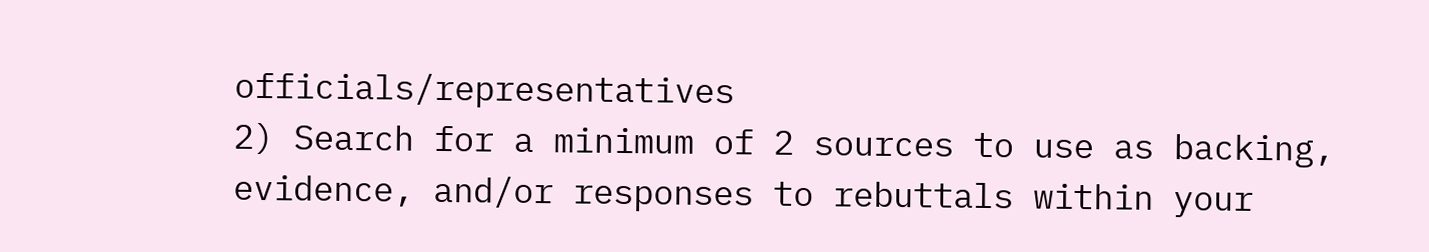officials/representatives
2) Search for a minimum of 2 sources to use as backing, evidence, and/or responses to rebuttals within your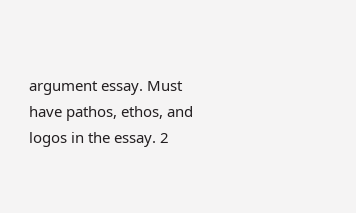argument essay. Must have pathos, ethos, and logos in the essay. 2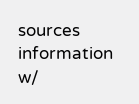sources information w/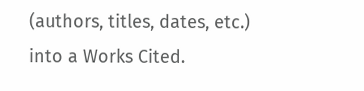(authors, titles, dates, etc.) into a Works Cited.